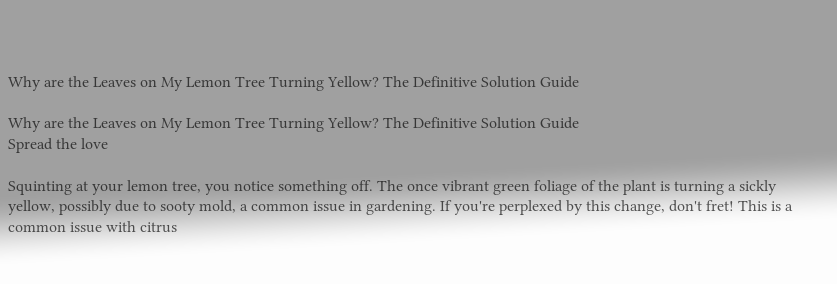Why are the Leaves on My Lemon Tree Turning Yellow? The Definitive Solution Guide

Why are the Leaves on My Lemon Tree Turning Yellow? The Definitive Solution Guide
Spread the love

Squinting at your lemon tree, you notice something off. The once vibrant green foliage of the plant is turning a sickly yellow, possibly due to sooty mold, a common issue in gardening. If you're perplexed by this change, don't fret! This is a common issue with citrus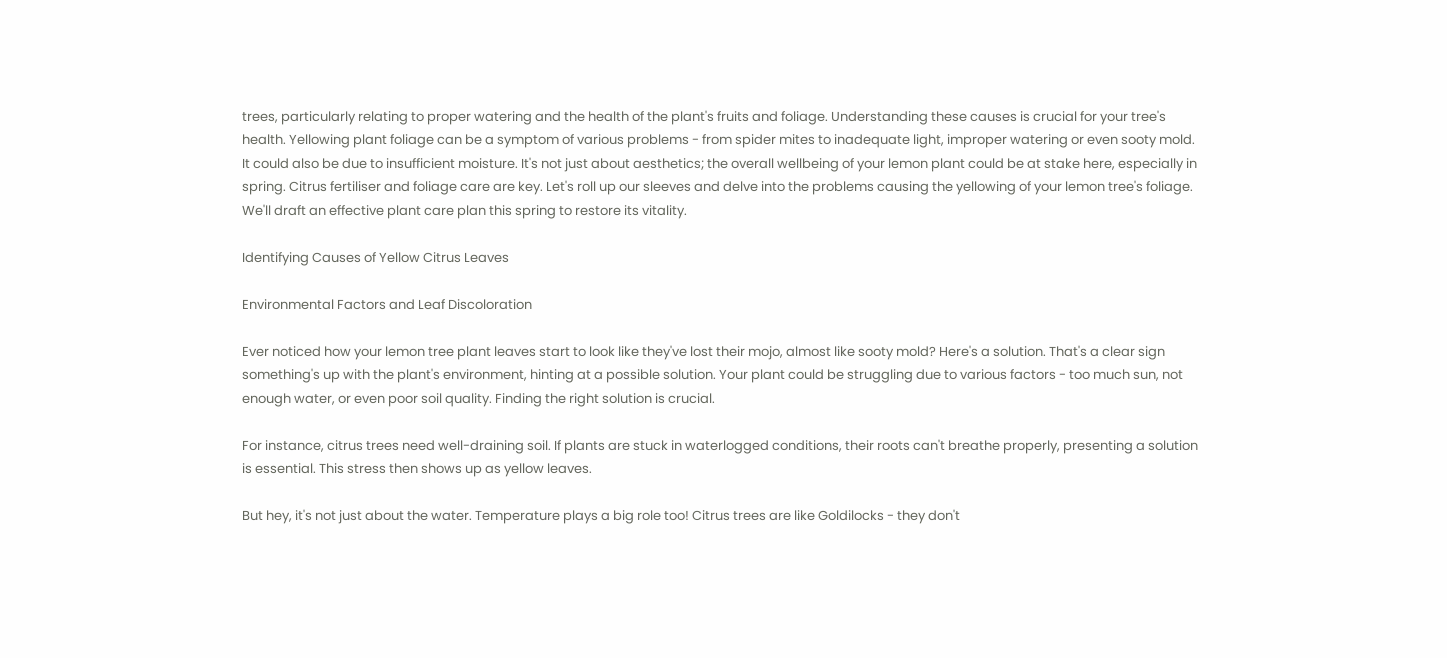trees, particularly relating to proper watering and the health of the plant's fruits and foliage. Understanding these causes is crucial for your tree's health. Yellowing plant foliage can be a symptom of various problems - from spider mites to inadequate light, improper watering or even sooty mold. It could also be due to insufficient moisture. It's not just about aesthetics; the overall wellbeing of your lemon plant could be at stake here, especially in spring. Citrus fertiliser and foliage care are key. Let's roll up our sleeves and delve into the problems causing the yellowing of your lemon tree's foliage. We'll draft an effective plant care plan this spring to restore its vitality.

Identifying Causes of Yellow Citrus Leaves

Environmental Factors and Leaf Discoloration

Ever noticed how your lemon tree plant leaves start to look like they've lost their mojo, almost like sooty mold? Here's a solution. That's a clear sign something's up with the plant's environment, hinting at a possible solution. Your plant could be struggling due to various factors - too much sun, not enough water, or even poor soil quality. Finding the right solution is crucial.

For instance, citrus trees need well-draining soil. If plants are stuck in waterlogged conditions, their roots can't breathe properly, presenting a solution is essential. This stress then shows up as yellow leaves.

But hey, it's not just about the water. Temperature plays a big role too! Citrus trees are like Goldilocks - they don't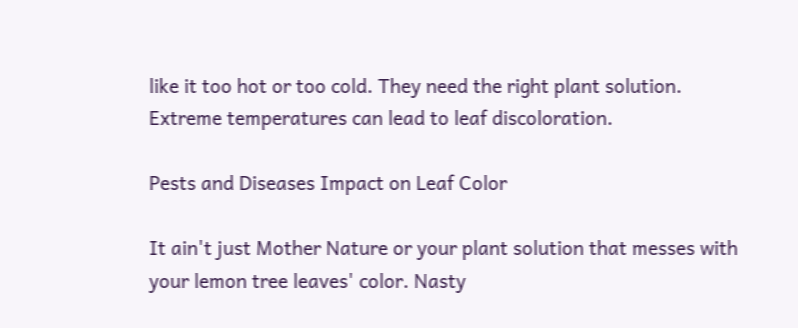like it too hot or too cold. They need the right plant solution. Extreme temperatures can lead to leaf discoloration.

Pests and Diseases Impact on Leaf Color

It ain't just Mother Nature or your plant solution that messes with your lemon tree leaves' color. Nasty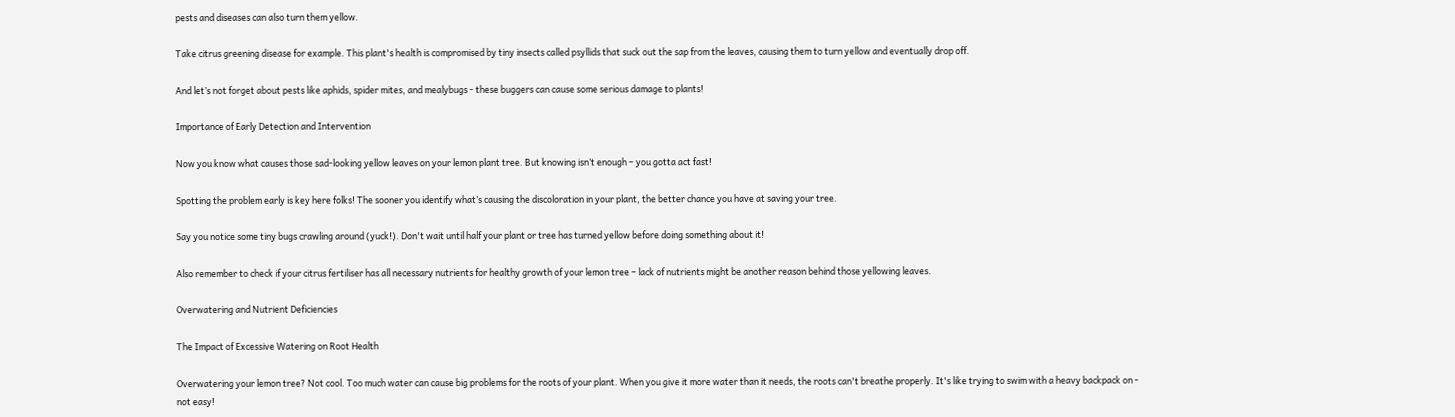pests and diseases can also turn them yellow.

Take citrus greening disease for example. This plant's health is compromised by tiny insects called psyllids that suck out the sap from the leaves, causing them to turn yellow and eventually drop off.

And let’s not forget about pests like aphids, spider mites, and mealybugs - these buggers can cause some serious damage to plants!

Importance of Early Detection and Intervention

Now you know what causes those sad-looking yellow leaves on your lemon plant tree. But knowing isn’t enough – you gotta act fast!

Spotting the problem early is key here folks! The sooner you identify what’s causing the discoloration in your plant, the better chance you have at saving your tree.

Say you notice some tiny bugs crawling around (yuck!). Don't wait until half your plant or tree has turned yellow before doing something about it!

Also remember to check if your citrus fertiliser has all necessary nutrients for healthy growth of your lemon tree – lack of nutrients might be another reason behind those yellowing leaves.

Overwatering and Nutrient Deficiencies

The Impact of Excessive Watering on Root Health

Overwatering your lemon tree? Not cool. Too much water can cause big problems for the roots of your plant. When you give it more water than it needs, the roots can't breathe properly. It's like trying to swim with a heavy backpack on - not easy!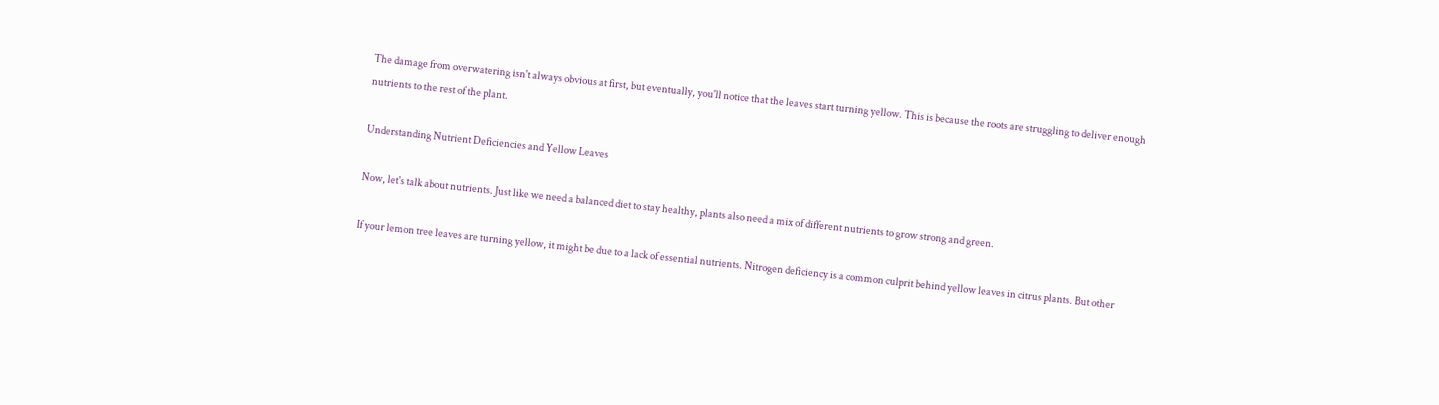The damage from overwatering isn't always obvious at first, but eventually, you'll notice that the leaves start turning yellow. This is because the roots are struggling to deliver enough nutrients to the rest of the plant.

Understanding Nutrient Deficiencies and Yellow Leaves

Now, let's talk about nutrients. Just like we need a balanced diet to stay healthy, plants also need a mix of different nutrients to grow strong and green.

If your lemon tree leaves are turning yellow, it might be due to a lack of essential nutrients. Nitrogen deficiency is a common culprit behind yellow leaves in citrus plants. But other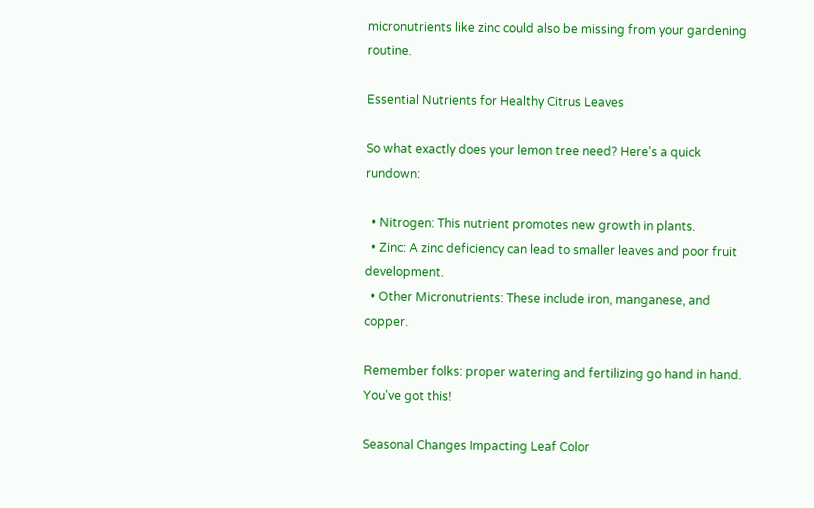micronutrients like zinc could also be missing from your gardening routine.

Essential Nutrients for Healthy Citrus Leaves

So what exactly does your lemon tree need? Here's a quick rundown:

  • Nitrogen: This nutrient promotes new growth in plants.
  • Zinc: A zinc deficiency can lead to smaller leaves and poor fruit development.
  • Other Micronutrients: These include iron, manganese, and copper.

Remember folks: proper watering and fertilizing go hand in hand. You've got this!

Seasonal Changes Impacting Leaf Color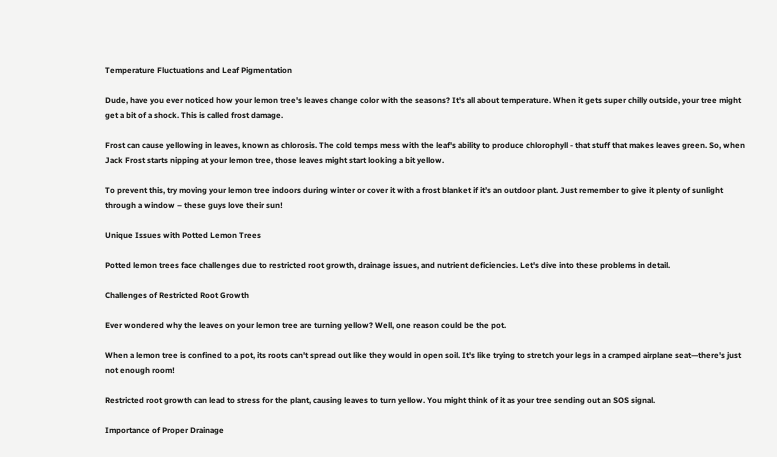Temperature Fluctuations and Leaf Pigmentation

Dude, have you ever noticed how your lemon tree's leaves change color with the seasons? It's all about temperature. When it gets super chilly outside, your tree might get a bit of a shock. This is called frost damage.

Frost can cause yellowing in leaves, known as chlorosis. The cold temps mess with the leaf's ability to produce chlorophyll - that stuff that makes leaves green. So, when Jack Frost starts nipping at your lemon tree, those leaves might start looking a bit yellow.

To prevent this, try moving your lemon tree indoors during winter or cover it with a frost blanket if it’s an outdoor plant. Just remember to give it plenty of sunlight through a window – these guys love their sun!

Unique Issues with Potted Lemon Trees

Potted lemon trees face challenges due to restricted root growth, drainage issues, and nutrient deficiencies. Let's dive into these problems in detail.

Challenges of Restricted Root Growth

Ever wondered why the leaves on your lemon tree are turning yellow? Well, one reason could be the pot.

When a lemon tree is confined to a pot, its roots can't spread out like they would in open soil. It's like trying to stretch your legs in a cramped airplane seat—there's just not enough room!

Restricted root growth can lead to stress for the plant, causing leaves to turn yellow. You might think of it as your tree sending out an SOS signal.

Importance of Proper Drainage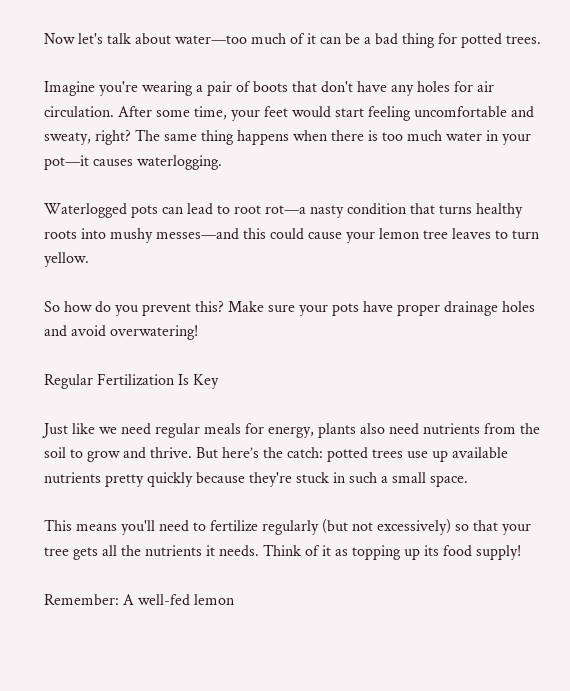Now let's talk about water—too much of it can be a bad thing for potted trees.

Imagine you're wearing a pair of boots that don't have any holes for air circulation. After some time, your feet would start feeling uncomfortable and sweaty, right? The same thing happens when there is too much water in your pot—it causes waterlogging.

Waterlogged pots can lead to root rot—a nasty condition that turns healthy roots into mushy messes—and this could cause your lemon tree leaves to turn yellow.

So how do you prevent this? Make sure your pots have proper drainage holes and avoid overwatering!

Regular Fertilization Is Key

Just like we need regular meals for energy, plants also need nutrients from the soil to grow and thrive. But here’s the catch: potted trees use up available nutrients pretty quickly because they're stuck in such a small space.

This means you'll need to fertilize regularly (but not excessively) so that your tree gets all the nutrients it needs. Think of it as topping up its food supply!

Remember: A well-fed lemon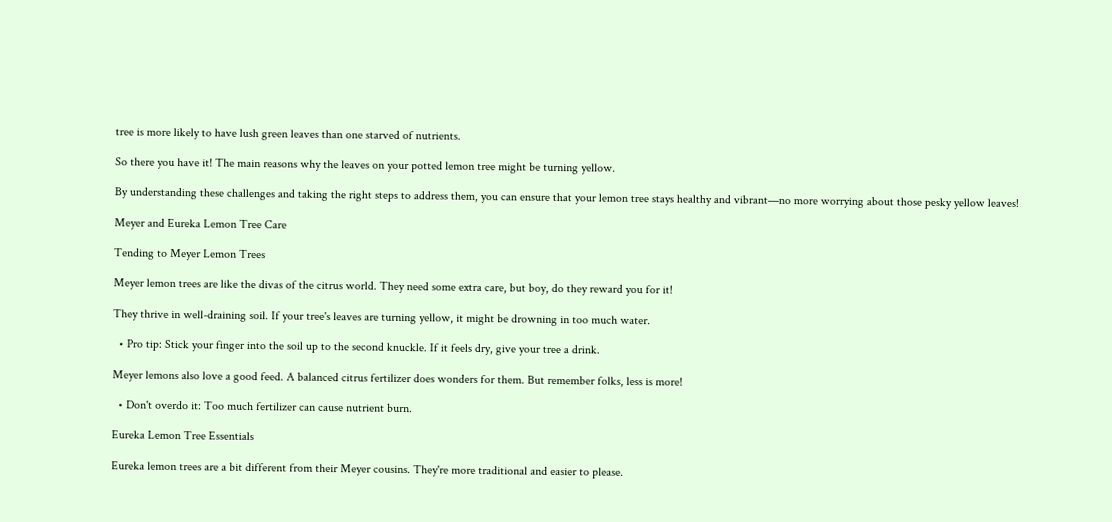tree is more likely to have lush green leaves than one starved of nutrients.

So there you have it! The main reasons why the leaves on your potted lemon tree might be turning yellow.

By understanding these challenges and taking the right steps to address them, you can ensure that your lemon tree stays healthy and vibrant—no more worrying about those pesky yellow leaves!

Meyer and Eureka Lemon Tree Care

Tending to Meyer Lemon Trees

Meyer lemon trees are like the divas of the citrus world. They need some extra care, but boy, do they reward you for it!

They thrive in well-draining soil. If your tree's leaves are turning yellow, it might be drowning in too much water.

  • Pro tip: Stick your finger into the soil up to the second knuckle. If it feels dry, give your tree a drink.

Meyer lemons also love a good feed. A balanced citrus fertilizer does wonders for them. But remember folks, less is more!

  • Don't overdo it: Too much fertilizer can cause nutrient burn.

Eureka Lemon Tree Essentials

Eureka lemon trees are a bit different from their Meyer cousins. They're more traditional and easier to please.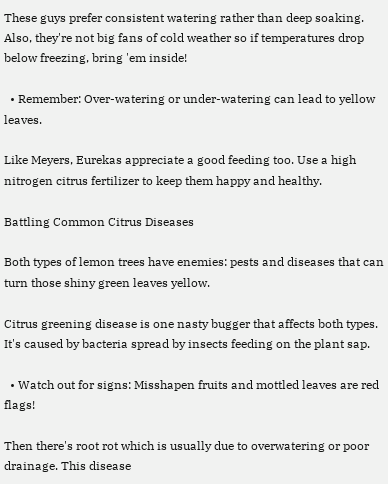These guys prefer consistent watering rather than deep soaking. Also, they're not big fans of cold weather so if temperatures drop below freezing, bring 'em inside!

  • Remember: Over-watering or under-watering can lead to yellow leaves.

Like Meyers, Eurekas appreciate a good feeding too. Use a high nitrogen citrus fertilizer to keep them happy and healthy.

Battling Common Citrus Diseases

Both types of lemon trees have enemies: pests and diseases that can turn those shiny green leaves yellow.

Citrus greening disease is one nasty bugger that affects both types. It's caused by bacteria spread by insects feeding on the plant sap.

  • Watch out for signs: Misshapen fruits and mottled leaves are red flags!

Then there's root rot which is usually due to overwatering or poor drainage. This disease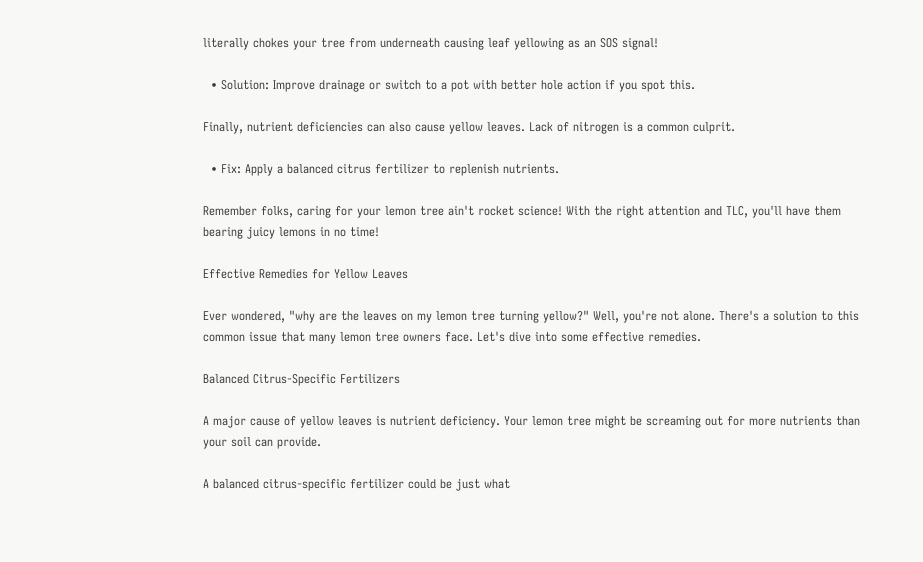literally chokes your tree from underneath causing leaf yellowing as an SOS signal!

  • Solution: Improve drainage or switch to a pot with better hole action if you spot this.

Finally, nutrient deficiencies can also cause yellow leaves. Lack of nitrogen is a common culprit.

  • Fix: Apply a balanced citrus fertilizer to replenish nutrients.

Remember folks, caring for your lemon tree ain't rocket science! With the right attention and TLC, you'll have them bearing juicy lemons in no time!

Effective Remedies for Yellow Leaves

Ever wondered, "why are the leaves on my lemon tree turning yellow?" Well, you're not alone. There's a solution to this common issue that many lemon tree owners face. Let's dive into some effective remedies.

Balanced Citrus-Specific Fertilizers

A major cause of yellow leaves is nutrient deficiency. Your lemon tree might be screaming out for more nutrients than your soil can provide.

A balanced citrus-specific fertilizer could be just what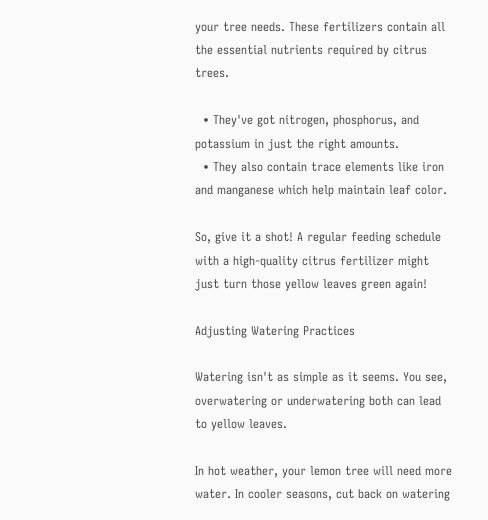your tree needs. These fertilizers contain all the essential nutrients required by citrus trees.

  • They've got nitrogen, phosphorus, and potassium in just the right amounts.
  • They also contain trace elements like iron and manganese which help maintain leaf color.

So, give it a shot! A regular feeding schedule with a high-quality citrus fertilizer might just turn those yellow leaves green again!

Adjusting Watering Practices

Watering isn't as simple as it seems. You see, overwatering or underwatering both can lead to yellow leaves.

In hot weather, your lemon tree will need more water. In cooler seasons, cut back on watering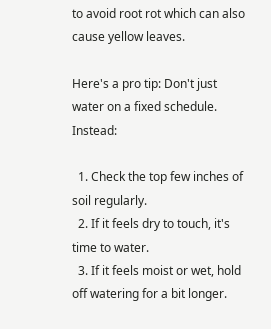to avoid root rot which can also cause yellow leaves.

Here's a pro tip: Don't just water on a fixed schedule. Instead:

  1. Check the top few inches of soil regularly.
  2. If it feels dry to touch, it's time to water.
  3. If it feels moist or wet, hold off watering for a bit longer.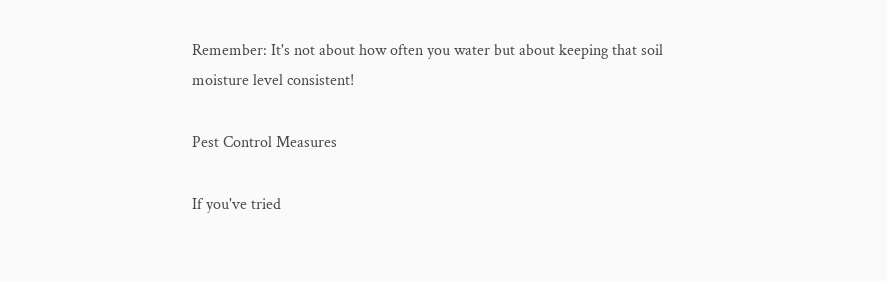Remember: It's not about how often you water but about keeping that soil moisture level consistent!

Pest Control Measures

If you've tried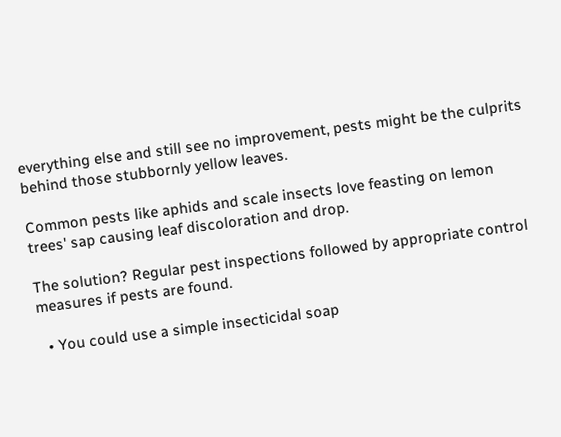everything else and still see no improvement, pests might be the culprits behind those stubbornly yellow leaves.

Common pests like aphids and scale insects love feasting on lemon trees' sap causing leaf discoloration and drop.

The solution? Regular pest inspections followed by appropriate control measures if pests are found.

  • You could use a simple insecticidal soap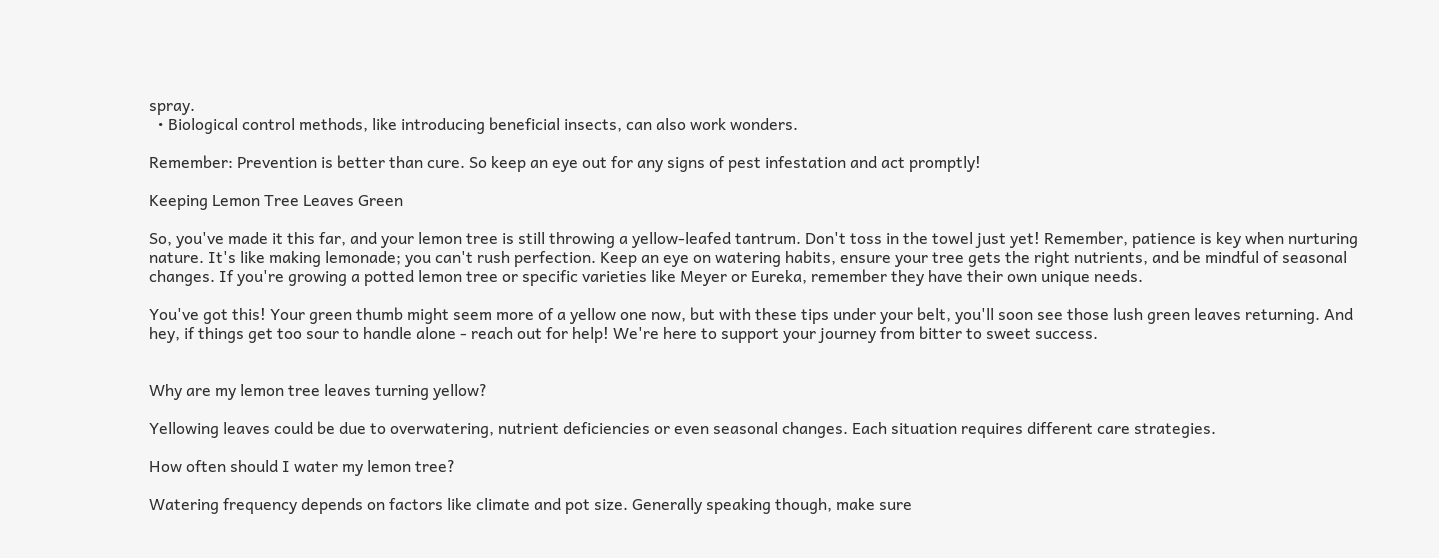spray.
  • Biological control methods, like introducing beneficial insects, can also work wonders.

Remember: Prevention is better than cure. So keep an eye out for any signs of pest infestation and act promptly!

Keeping Lemon Tree Leaves Green

So, you've made it this far, and your lemon tree is still throwing a yellow-leafed tantrum. Don't toss in the towel just yet! Remember, patience is key when nurturing nature. It's like making lemonade; you can't rush perfection. Keep an eye on watering habits, ensure your tree gets the right nutrients, and be mindful of seasonal changes. If you're growing a potted lemon tree or specific varieties like Meyer or Eureka, remember they have their own unique needs.

You've got this! Your green thumb might seem more of a yellow one now, but with these tips under your belt, you'll soon see those lush green leaves returning. And hey, if things get too sour to handle alone - reach out for help! We're here to support your journey from bitter to sweet success.


Why are my lemon tree leaves turning yellow?

Yellowing leaves could be due to overwatering, nutrient deficiencies or even seasonal changes. Each situation requires different care strategies.

How often should I water my lemon tree?

Watering frequency depends on factors like climate and pot size. Generally speaking though, make sure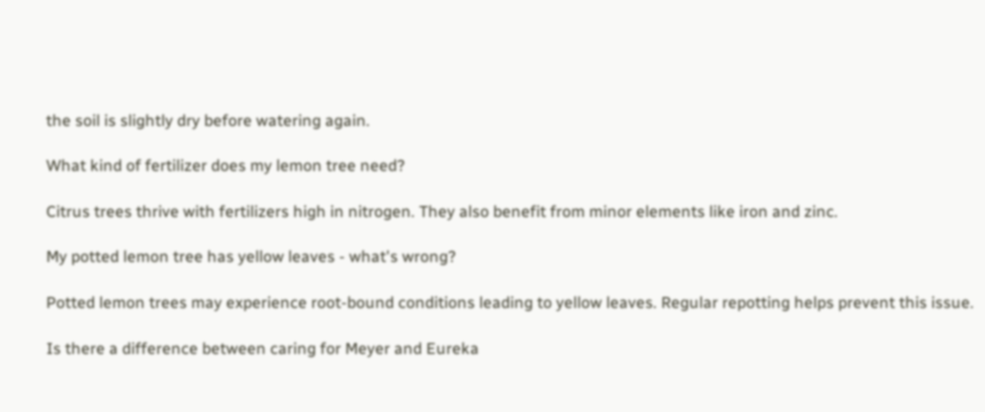the soil is slightly dry before watering again.

What kind of fertilizer does my lemon tree need?

Citrus trees thrive with fertilizers high in nitrogen. They also benefit from minor elements like iron and zinc.

My potted lemon tree has yellow leaves - what's wrong?

Potted lemon trees may experience root-bound conditions leading to yellow leaves. Regular repotting helps prevent this issue.

Is there a difference between caring for Meyer and Eureka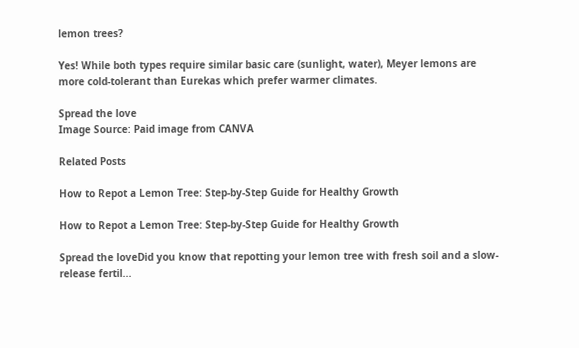lemon trees?

Yes! While both types require similar basic care (sunlight, water), Meyer lemons are more cold-tolerant than Eurekas which prefer warmer climates.

Spread the love
Image Source: Paid image from CANVA

Related Posts

How to Repot a Lemon Tree: Step-by-Step Guide for Healthy Growth

How to Repot a Lemon Tree: Step-by-Step Guide for Healthy Growth

Spread the loveDid you know that repotting your lemon tree with fresh soil and a slow-release fertil...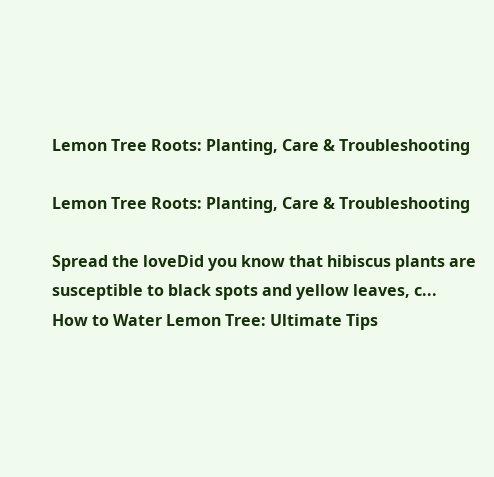Lemon Tree Roots: Planting, Care & Troubleshooting

Lemon Tree Roots: Planting, Care & Troubleshooting

Spread the loveDid you know that hibiscus plants are susceptible to black spots and yellow leaves, c...
How to Water Lemon Tree: Ultimate Tips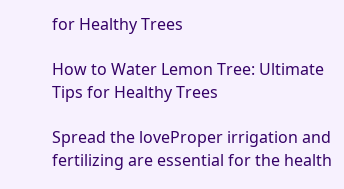for Healthy Trees

How to Water Lemon Tree: Ultimate Tips for Healthy Trees

Spread the loveProper irrigation and fertilizing are essential for the health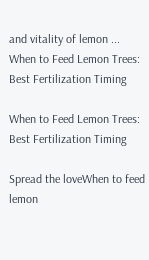and vitality of lemon ...
When to Feed Lemon Trees: Best Fertilization Timing

When to Feed Lemon Trees: Best Fertilization Timing

Spread the loveWhen to feed lemon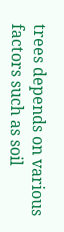trees depends on various factors such as soil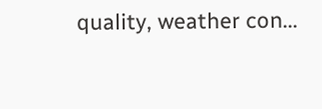quality, weather con...